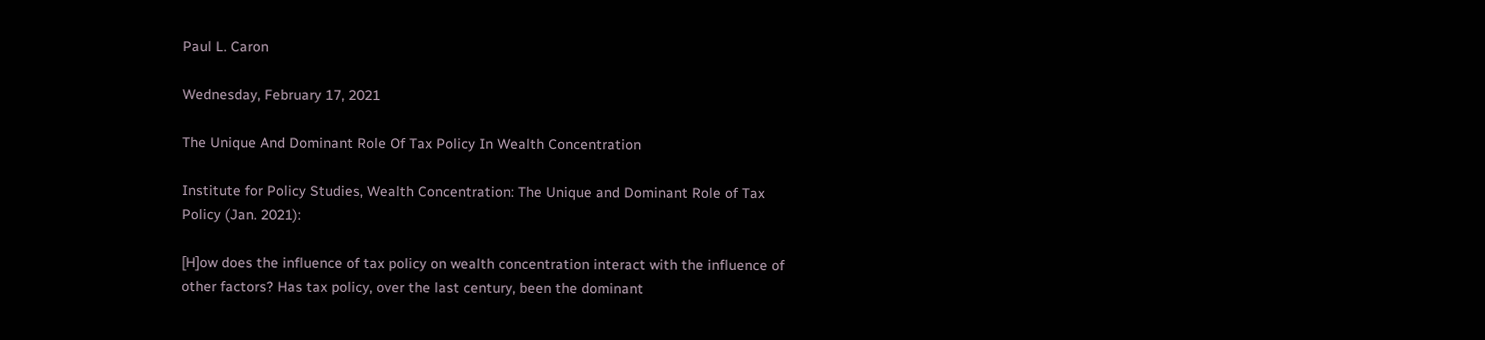Paul L. Caron

Wednesday, February 17, 2021

The Unique And Dominant Role Of Tax Policy In Wealth Concentration

Institute for Policy Studies, Wealth Concentration: The Unique and Dominant Role of Tax Policy (Jan. 2021):

[H]ow does the influence of tax policy on wealth concentration interact with the influence of other factors? Has tax policy, over the last century, been the dominant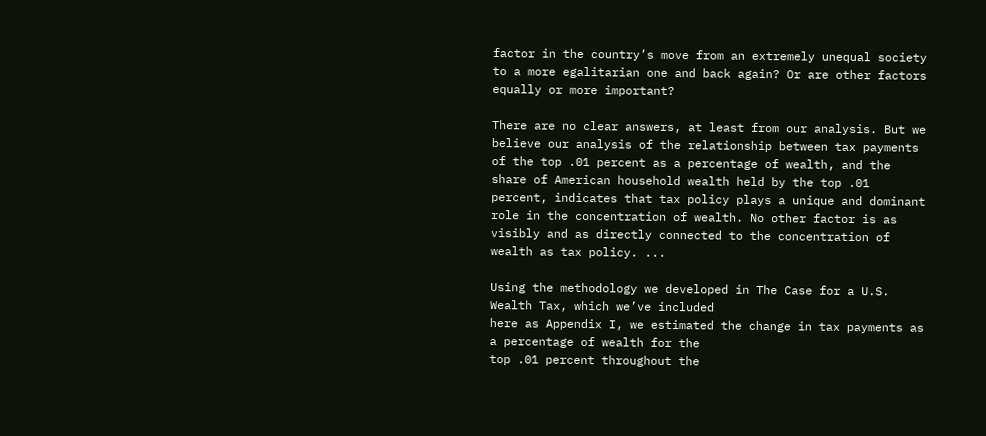factor in the country’s move from an extremely unequal society to a more egalitarian one and back again? Or are other factors equally or more important?

There are no clear answers, at least from our analysis. But we believe our analysis of the relationship between tax payments of the top .01 percent as a percentage of wealth, and the share of American household wealth held by the top .01 percent, indicates that tax policy plays a unique and dominant role in the concentration of wealth. No other factor is as visibly and as directly connected to the concentration of wealth as tax policy. ...

Using the methodology we developed in The Case for a U.S. Wealth Tax, which we’ve included
here as Appendix I, we estimated the change in tax payments as a percentage of wealth for the
top .01 percent throughout the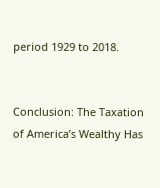period 1929 to 2018.


Conclusion: The Taxation of America’s Wealthy Has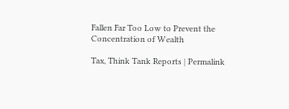Fallen Far Too Low to Prevent the Concentration of Wealth

Tax, Think Tank Reports | Permalink